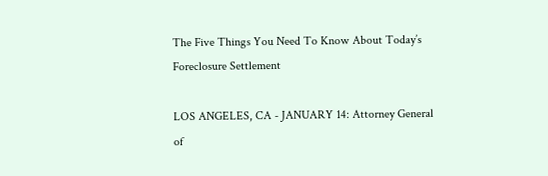The Five Things You Need To Know About Today’s Foreclosure Settlement

LOS ANGELES, CA - JANUARY 14: Attorney General of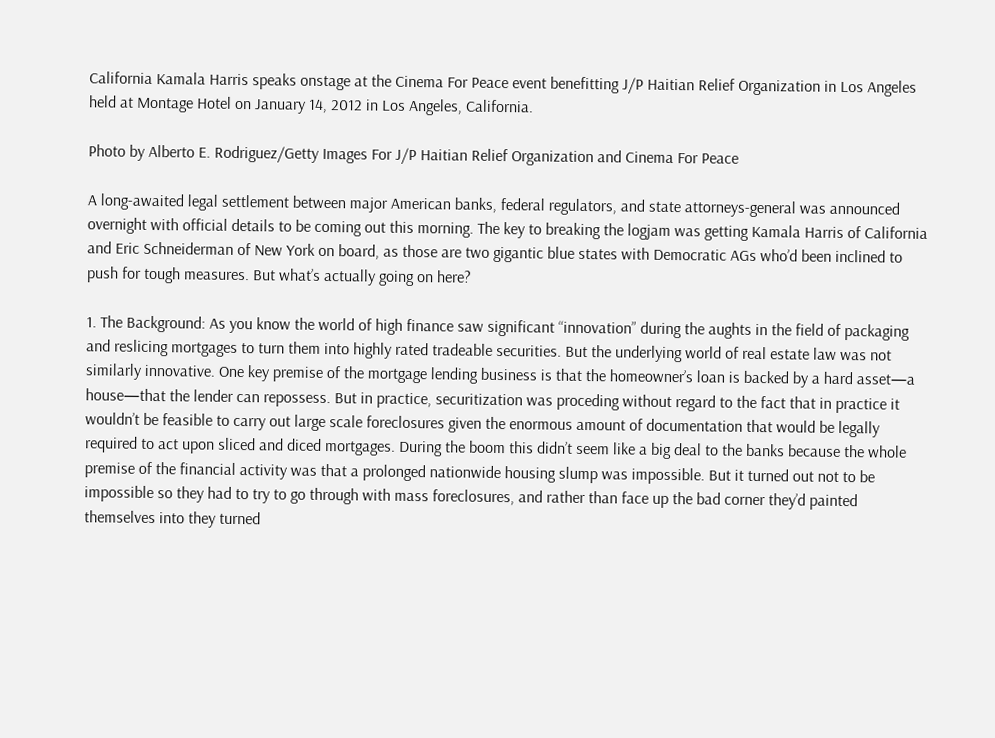California Kamala Harris speaks onstage at the Cinema For Peace event benefitting J/P Haitian Relief Organization in Los Angeles held at Montage Hotel on January 14, 2012 in Los Angeles, California.

Photo by Alberto E. Rodriguez/Getty Images For J/P Haitian Relief Organization and Cinema For Peace

A long-awaited legal settlement between major American banks, federal regulators, and state attorneys-general was announced overnight with official details to be coming out this morning. The key to breaking the logjam was getting Kamala Harris of California and Eric Schneiderman of New York on board, as those are two gigantic blue states with Democratic AGs who’d been inclined to push for tough measures. But what’s actually going on here?

1. The Background: As you know the world of high finance saw significant “innovation” during the aughts in the field of packaging and reslicing mortgages to turn them into highly rated tradeable securities. But the underlying world of real estate law was not similarly innovative. One key premise of the mortgage lending business is that the homeowner’s loan is backed by a hard asset—a house—that the lender can repossess. But in practice, securitization was proceding without regard to the fact that in practice it wouldn’t be feasible to carry out large scale foreclosures given the enormous amount of documentation that would be legally required to act upon sliced and diced mortgages. During the boom this didn’t seem like a big deal to the banks because the whole premise of the financial activity was that a prolonged nationwide housing slump was impossible. But it turned out not to be impossible so they had to try to go through with mass foreclosures, and rather than face up the bad corner they’d painted themselves into they turned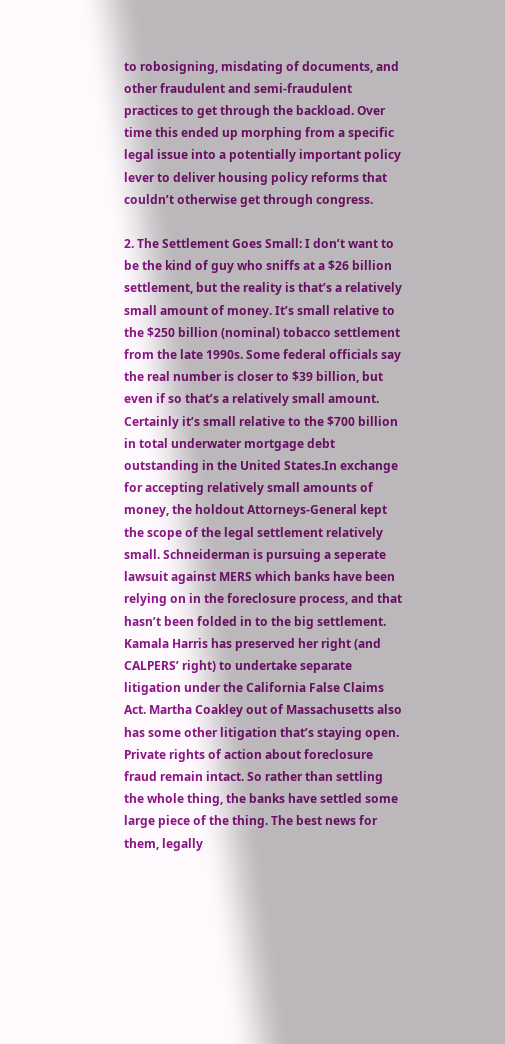to robosigning, misdating of documents, and other fraudulent and semi-fraudulent practices to get through the backload. Over time this ended up morphing from a specific legal issue into a potentially important policy lever to deliver housing policy reforms that couldn’t otherwise get through congress.

2. The Settlement Goes Small: I don’t want to be the kind of guy who sniffs at a $26 billion settlement, but the reality is that’s a relatively small amount of money. It’s small relative to the $250 billion (nominal) tobacco settlement from the late 1990s. Some federal officials say the real number is closer to $39 billion, but even if so that’s a relatively small amount. Certainly it’s small relative to the $700 billion in total underwater mortgage debt outstanding in the United States.In exchange for accepting relatively small amounts of money, the holdout Attorneys-General kept the scope of the legal settlement relatively small. Schneiderman is pursuing a seperate lawsuit against MERS which banks have been relying on in the foreclosure process, and that hasn’t been folded in to the big settlement. Kamala Harris has preserved her right (and CALPERS’ right) to undertake separate litigation under the California False Claims Act. Martha Coakley out of Massachusetts also has some other litigation that’s staying open. Private rights of action about foreclosure fraud remain intact. So rather than settling the whole thing, the banks have settled some large piece of the thing. The best news for them, legally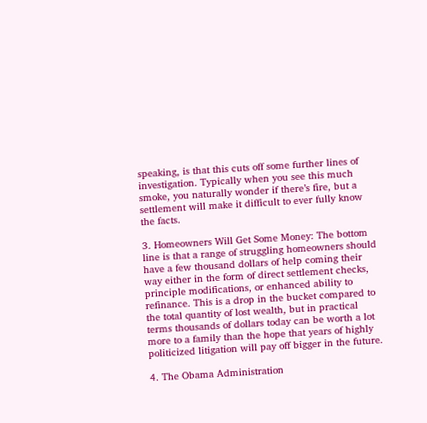speaking, is that this cuts off some further lines of investigation. Typically when you see this much smoke, you naturally wonder if there’s fire, but a settlement will make it difficult to ever fully know the facts.

3. Homeowners Will Get Some Money: The bottom line is that a range of struggling homeowners should have a few thousand dollars of help coming their way either in the form of direct settlement checks, principle modifications, or enhanced ability to refinance. This is a drop in the bucket compared to the total quantity of lost wealth, but in practical terms thousands of dollars today can be worth a lot more to a family than the hope that years of highly politicized litigation will pay off bigger in the future.

4. The Obama Administration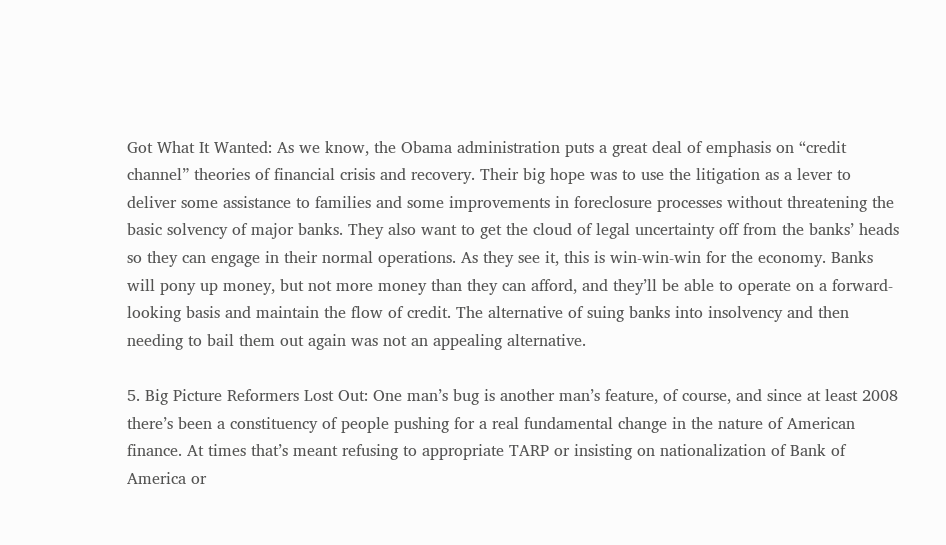Got What It Wanted: As we know, the Obama administration puts a great deal of emphasis on “credit channel” theories of financial crisis and recovery. Their big hope was to use the litigation as a lever to deliver some assistance to families and some improvements in foreclosure processes without threatening the basic solvency of major banks. They also want to get the cloud of legal uncertainty off from the banks’ heads so they can engage in their normal operations. As they see it, this is win-win-win for the economy. Banks will pony up money, but not more money than they can afford, and they’ll be able to operate on a forward-looking basis and maintain the flow of credit. The alternative of suing banks into insolvency and then needing to bail them out again was not an appealing alternative.

5. Big Picture Reformers Lost Out: One man’s bug is another man’s feature, of course, and since at least 2008 there’s been a constituency of people pushing for a real fundamental change in the nature of American finance. At times that’s meant refusing to appropriate TARP or insisting on nationalization of Bank of America or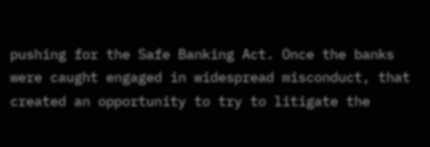pushing for the Safe Banking Act. Once the banks were caught engaged in widespread misconduct, that created an opportunity to try to litigate the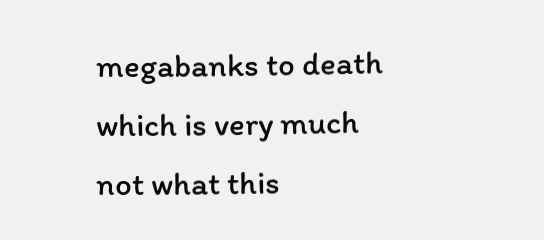megabanks to death which is very much not what this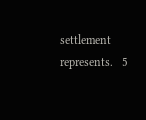settlement represents.   5